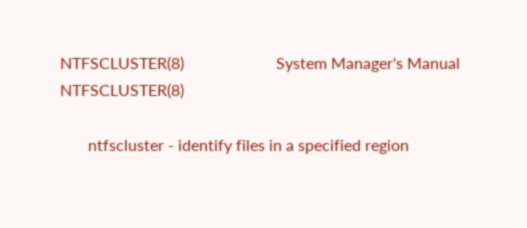NTFSCLUSTER(8)                       System Manager's Manual                       NTFSCLUSTER(8)

       ntfscluster - identify files in a specified region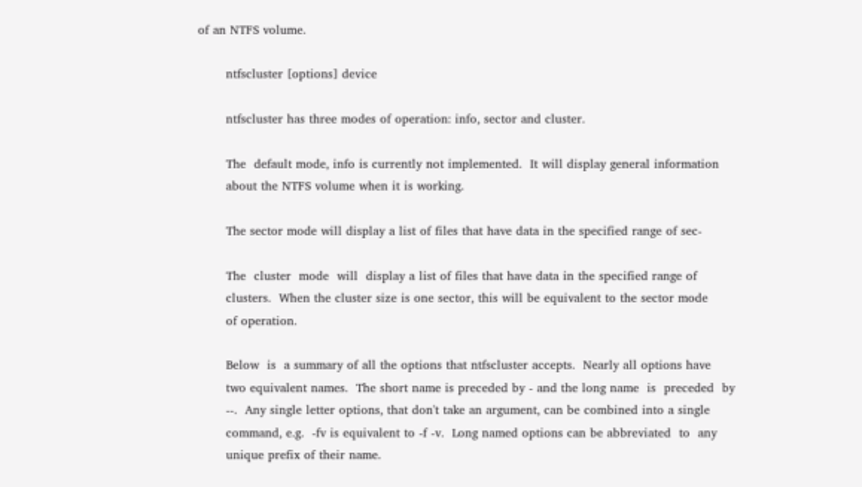of an NTFS volume.

       ntfscluster [options] device

       ntfscluster has three modes of operation: info, sector and cluster.

       The  default mode, info is currently not implemented.  It will display general information
       about the NTFS volume when it is working.

       The sector mode will display a list of files that have data in the specified range of sec‐

       The  cluster  mode  will  display a list of files that have data in the specified range of
       clusters.  When the cluster size is one sector, this will be equivalent to the sector mode
       of operation.

       Below  is  a summary of all the options that ntfscluster accepts.  Nearly all options have
       two equivalent names.  The short name is preceded by - and the long name  is  preceded  by
       --.  Any single letter options, that don't take an argument, can be combined into a single
       command, e.g.  -fv is equivalent to -f -v.  Long named options can be abbreviated  to  any
       unique prefix of their name.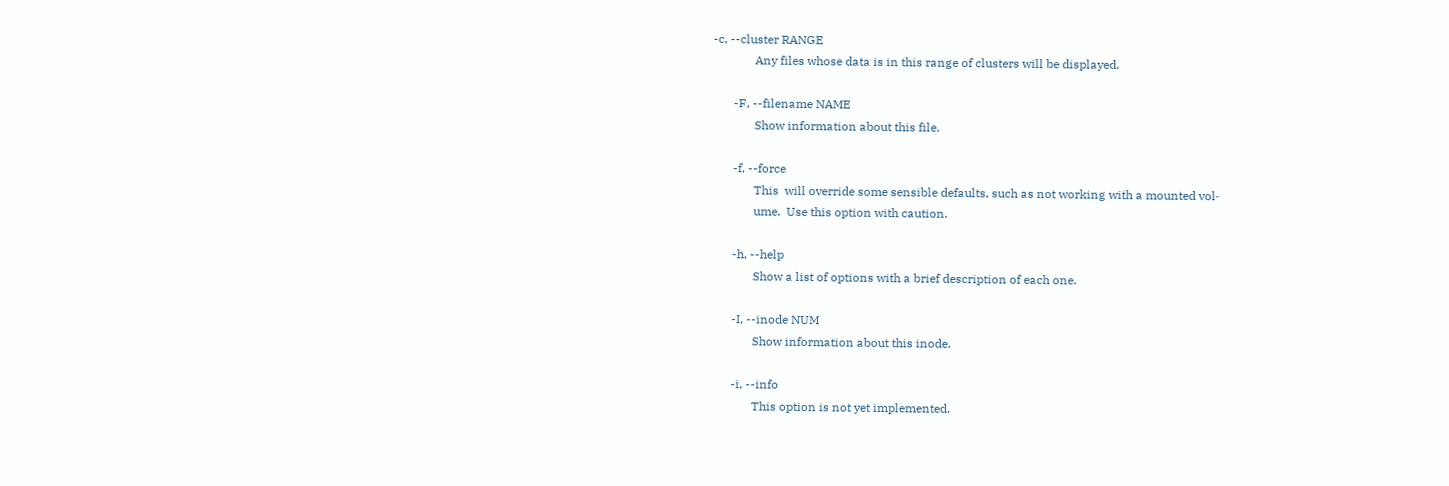-c, --cluster RANGE
              Any files whose data is in this range of clusters will be displayed.

       -F, --filename NAME
              Show information about this file.

       -f, --force
              This  will override some sensible defaults, such as not working with a mounted vol‐
              ume.  Use this option with caution.

       -h, --help
              Show a list of options with a brief description of each one.

       -I, --inode NUM
              Show information about this inode.

       -i, --info
              This option is not yet implemented.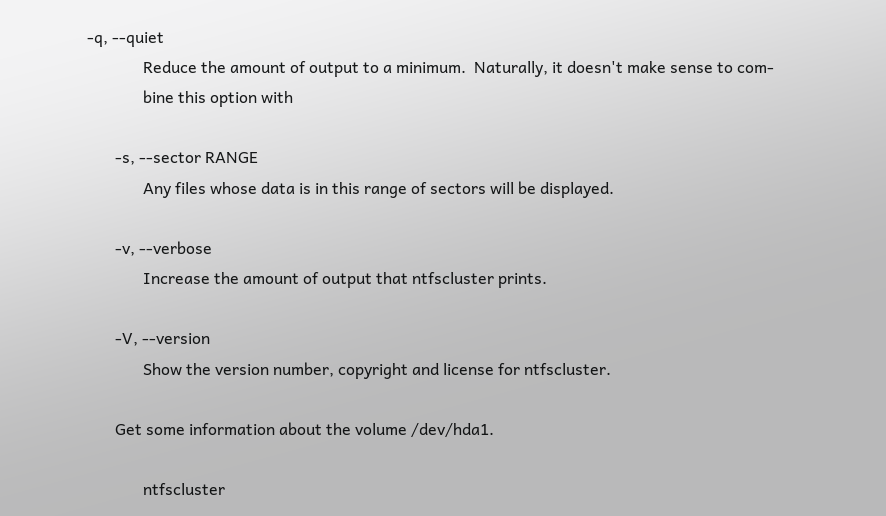-q, --quiet
              Reduce the amount of output to a minimum.  Naturally, it doesn't make sense to com‐
              bine this option with

       -s, --sector RANGE
              Any files whose data is in this range of sectors will be displayed.

       -v, --verbose
              Increase the amount of output that ntfscluster prints.

       -V, --version
              Show the version number, copyright and license for ntfscluster.

       Get some information about the volume /dev/hda1.

              ntfscluster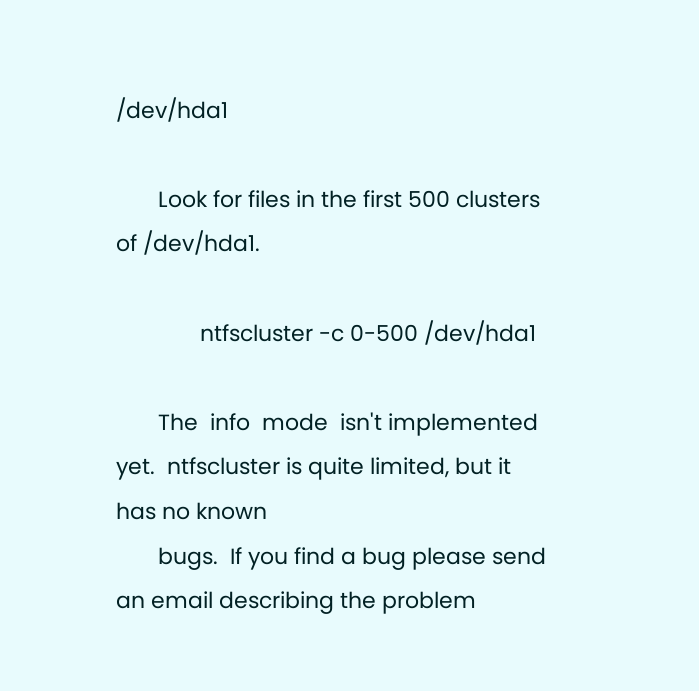/dev/hda1

       Look for files in the first 500 clusters of /dev/hda1.

              ntfscluster -c 0-500 /dev/hda1

       The  info  mode  isn't implemented yet.  ntfscluster is quite limited, but it has no known
       bugs.  If you find a bug please send an email describing the problem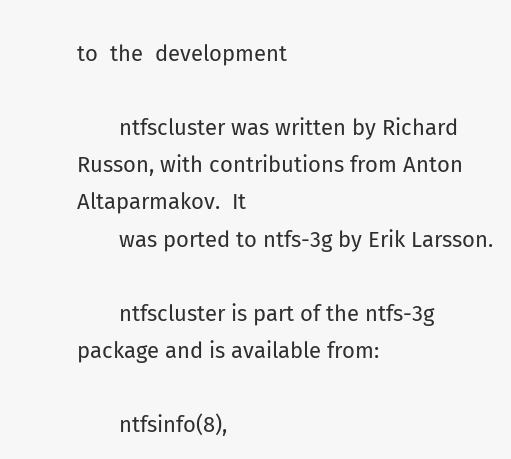to  the  development

       ntfscluster was written by Richard Russon, with contributions from Anton Altaparmakov.  It
       was ported to ntfs-3g by Erik Larsson.

       ntfscluster is part of the ntfs-3g package and is available from:

       ntfsinfo(8),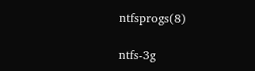ntfsprogs(8)

ntfs-3g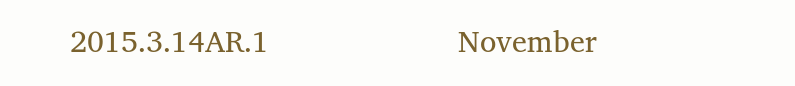2015.3.14AR.1                     November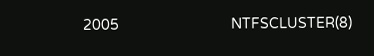2005                            NTFSCLUSTER(8)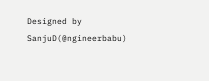Designed by SanjuD(@ngineerbabu)